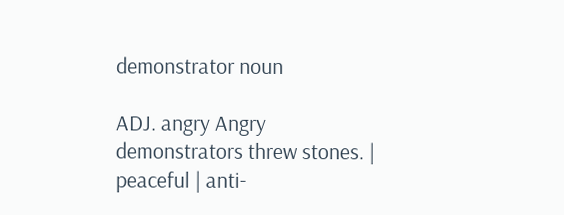demonstrator noun

ADJ. angry Angry demonstrators threw stones. | peaceful | anti-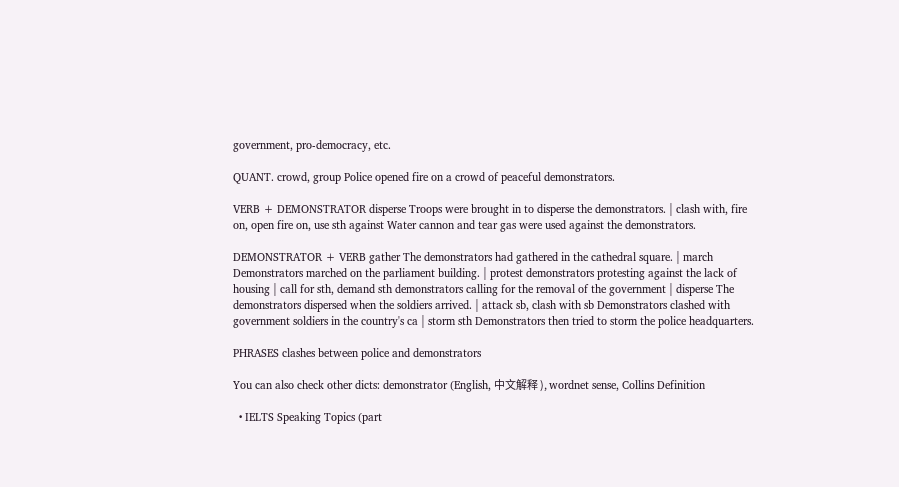government, pro-democracy, etc.

QUANT. crowd, group Police opened fire on a crowd of peaceful demonstrators.

VERB + DEMONSTRATOR disperse Troops were brought in to disperse the demonstrators. | clash with, fire on, open fire on, use sth against Water cannon and tear gas were used against the demonstrators.

DEMONSTRATOR + VERB gather The demonstrators had gathered in the cathedral square. | march Demonstrators marched on the parliament building. | protest demonstrators protesting against the lack of housing | call for sth, demand sth demonstrators calling for the removal of the government | disperse The demonstrators dispersed when the soldiers arrived. | attack sb, clash with sb Demonstrators clashed with government soldiers in the country's ca | storm sth Demonstrators then tried to storm the police headquarters.

PHRASES clashes between police and demonstrators

You can also check other dicts: demonstrator (English, 中文解释 ), wordnet sense, Collins Definition

  • IELTS Speaking Topics (part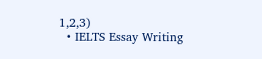1,2,3)
  • IELTS Essay Writing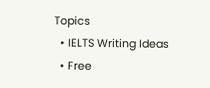Topics
  • IELTS Writing Ideas
  • Free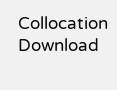Collocation Download